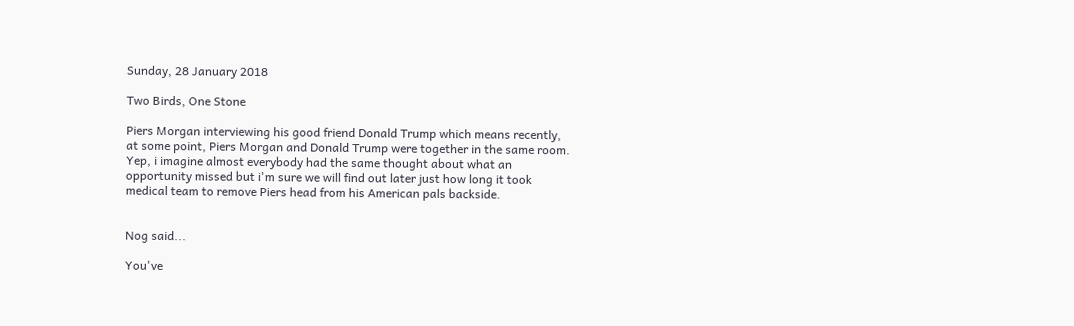Sunday, 28 January 2018

Two Birds, One Stone

Piers Morgan interviewing his good friend Donald Trump which means recently, at some point, Piers Morgan and Donald Trump were together in the same room.
Yep, i imagine almost everybody had the same thought about what an opportunity missed but i'm sure we will find out later just how long it took medical team to remove Piers head from his American pals backside.


Nog said...

You've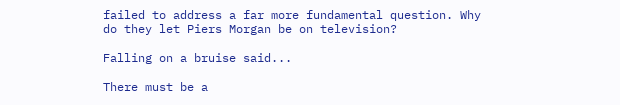failed to address a far more fundamental question. Why do they let Piers Morgan be on television?

Falling on a bruise said...

There must be a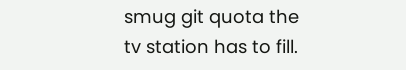smug git quota the tv station has to fill.